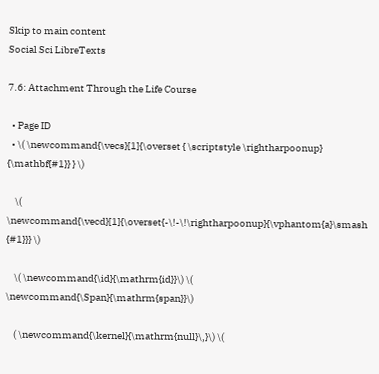Skip to main content
Social Sci LibreTexts

7.6: Attachment Through the Life Course

  • Page ID
  • \( \newcommand{\vecs}[1]{\overset { \scriptstyle \rightharpoonup} {\mathbf{#1}} } \)

    \( \newcommand{\vecd}[1]{\overset{-\!-\!\rightharpoonup}{\vphantom{a}\smash {#1}}} \)

    \( \newcommand{\id}{\mathrm{id}}\) \( \newcommand{\Span}{\mathrm{span}}\)

    ( \newcommand{\kernel}{\mathrm{null}\,}\) \(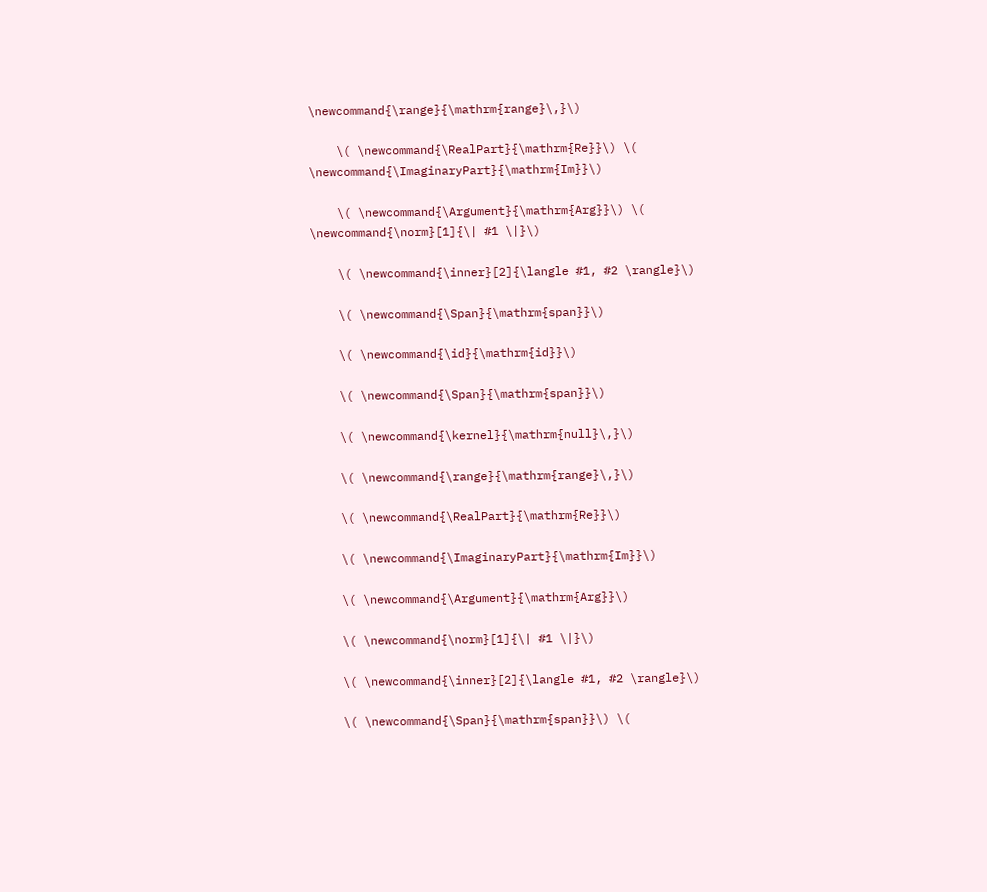\newcommand{\range}{\mathrm{range}\,}\)

    \( \newcommand{\RealPart}{\mathrm{Re}}\) \( \newcommand{\ImaginaryPart}{\mathrm{Im}}\)

    \( \newcommand{\Argument}{\mathrm{Arg}}\) \( \newcommand{\norm}[1]{\| #1 \|}\)

    \( \newcommand{\inner}[2]{\langle #1, #2 \rangle}\)

    \( \newcommand{\Span}{\mathrm{span}}\)

    \( \newcommand{\id}{\mathrm{id}}\)

    \( \newcommand{\Span}{\mathrm{span}}\)

    \( \newcommand{\kernel}{\mathrm{null}\,}\)

    \( \newcommand{\range}{\mathrm{range}\,}\)

    \( \newcommand{\RealPart}{\mathrm{Re}}\)

    \( \newcommand{\ImaginaryPart}{\mathrm{Im}}\)

    \( \newcommand{\Argument}{\mathrm{Arg}}\)

    \( \newcommand{\norm}[1]{\| #1 \|}\)

    \( \newcommand{\inner}[2]{\langle #1, #2 \rangle}\)

    \( \newcommand{\Span}{\mathrm{span}}\) \(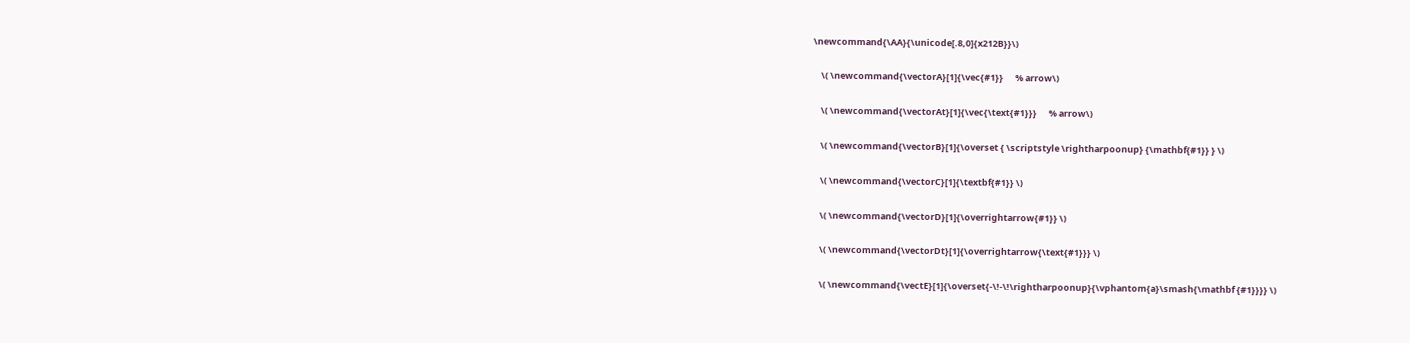\newcommand{\AA}{\unicode[.8,0]{x212B}}\)

    \( \newcommand{\vectorA}[1]{\vec{#1}}      % arrow\)

    \( \newcommand{\vectorAt}[1]{\vec{\text{#1}}}      % arrow\)

    \( \newcommand{\vectorB}[1]{\overset { \scriptstyle \rightharpoonup} {\mathbf{#1}} } \)

    \( \newcommand{\vectorC}[1]{\textbf{#1}} \)

    \( \newcommand{\vectorD}[1]{\overrightarrow{#1}} \)

    \( \newcommand{\vectorDt}[1]{\overrightarrow{\text{#1}}} \)

    \( \newcommand{\vectE}[1]{\overset{-\!-\!\rightharpoonup}{\vphantom{a}\smash{\mathbf {#1}}}} \)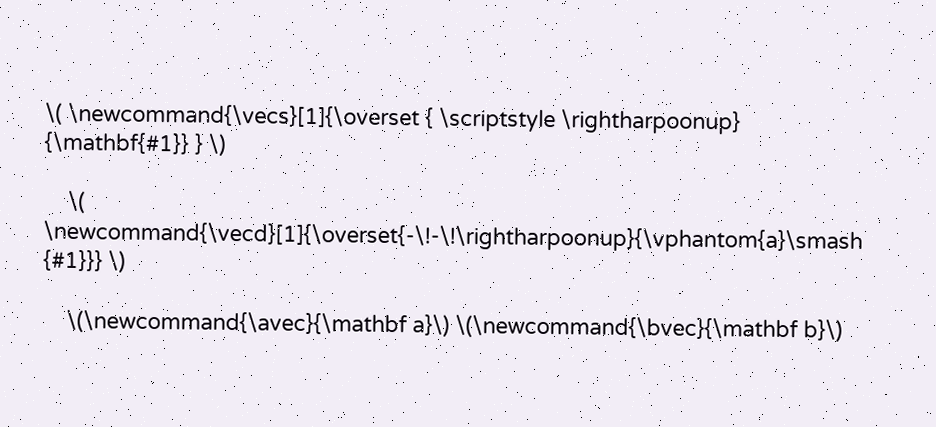\( \newcommand{\vecs}[1]{\overset { \scriptstyle \rightharpoonup} {\mathbf{#1}} } \)

    \( \newcommand{\vecd}[1]{\overset{-\!-\!\rightharpoonup}{\vphantom{a}\smash {#1}}} \)

    \(\newcommand{\avec}{\mathbf a}\) \(\newcommand{\bvec}{\mathbf b}\)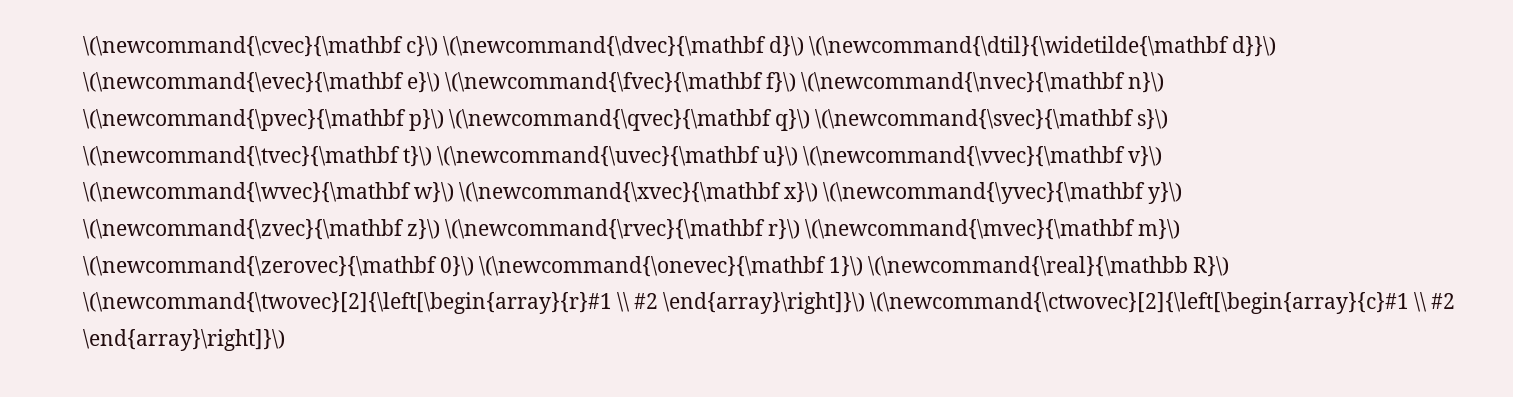\(\newcommand{\cvec}{\mathbf c}\) \(\newcommand{\dvec}{\mathbf d}\) \(\newcommand{\dtil}{\widetilde{\mathbf d}}\) \(\newcommand{\evec}{\mathbf e}\) \(\newcommand{\fvec}{\mathbf f}\) \(\newcommand{\nvec}{\mathbf n}\) \(\newcommand{\pvec}{\mathbf p}\) \(\newcommand{\qvec}{\mathbf q}\) \(\newcommand{\svec}{\mathbf s}\) \(\newcommand{\tvec}{\mathbf t}\) \(\newcommand{\uvec}{\mathbf u}\) \(\newcommand{\vvec}{\mathbf v}\) \(\newcommand{\wvec}{\mathbf w}\) \(\newcommand{\xvec}{\mathbf x}\) \(\newcommand{\yvec}{\mathbf y}\) \(\newcommand{\zvec}{\mathbf z}\) \(\newcommand{\rvec}{\mathbf r}\) \(\newcommand{\mvec}{\mathbf m}\) \(\newcommand{\zerovec}{\mathbf 0}\) \(\newcommand{\onevec}{\mathbf 1}\) \(\newcommand{\real}{\mathbb R}\) \(\newcommand{\twovec}[2]{\left[\begin{array}{r}#1 \\ #2 \end{array}\right]}\) \(\newcommand{\ctwovec}[2]{\left[\begin{array}{c}#1 \\ #2 \end{array}\right]}\)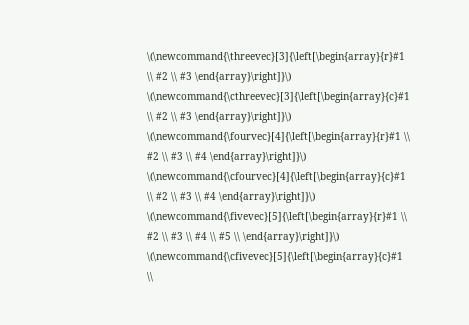\(\newcommand{\threevec}[3]{\left[\begin{array}{r}#1 \\ #2 \\ #3 \end{array}\right]}\) \(\newcommand{\cthreevec}[3]{\left[\begin{array}{c}#1 \\ #2 \\ #3 \end{array}\right]}\) \(\newcommand{\fourvec}[4]{\left[\begin{array}{r}#1 \\ #2 \\ #3 \\ #4 \end{array}\right]}\) \(\newcommand{\cfourvec}[4]{\left[\begin{array}{c}#1 \\ #2 \\ #3 \\ #4 \end{array}\right]}\) \(\newcommand{\fivevec}[5]{\left[\begin{array}{r}#1 \\ #2 \\ #3 \\ #4 \\ #5 \\ \end{array}\right]}\) \(\newcommand{\cfivevec}[5]{\left[\begin{array}{c}#1 \\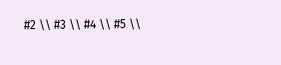#2 \\ #3 \\ #4 \\ #5 \\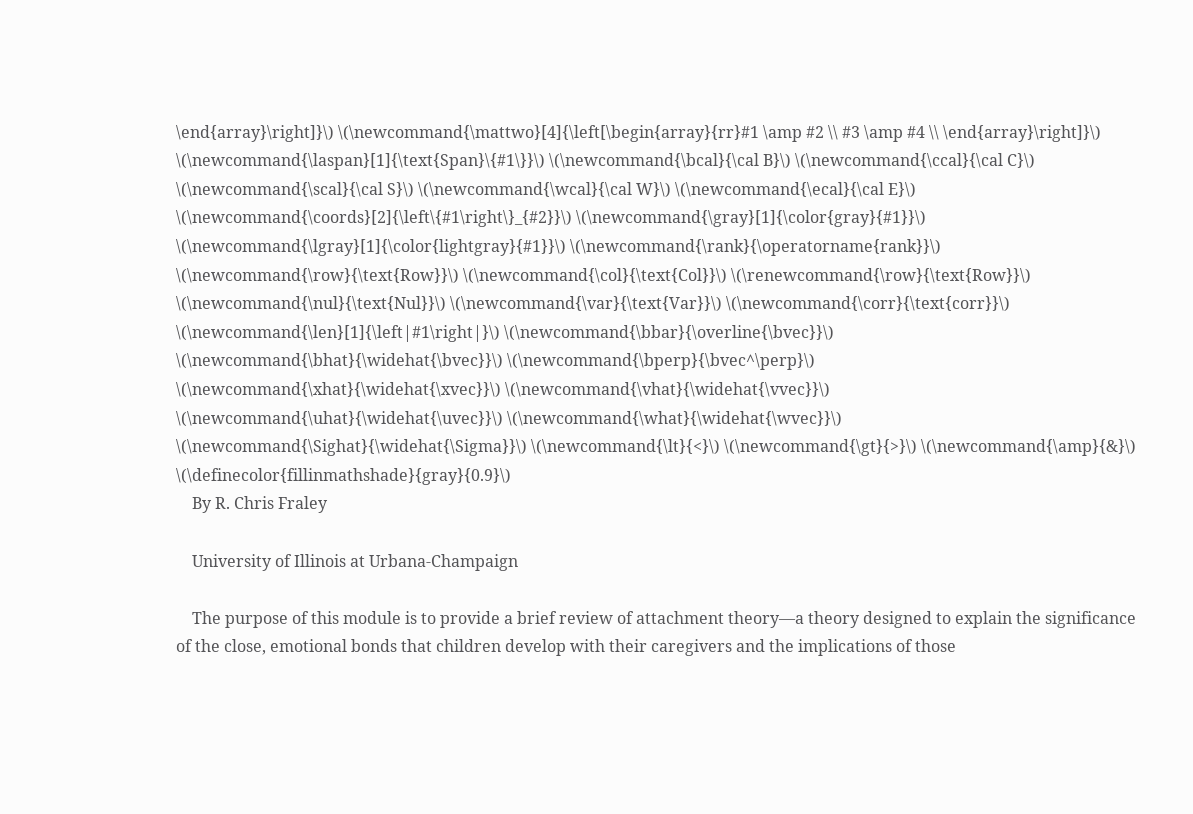\end{array}\right]}\) \(\newcommand{\mattwo}[4]{\left[\begin{array}{rr}#1 \amp #2 \\ #3 \amp #4 \\ \end{array}\right]}\) \(\newcommand{\laspan}[1]{\text{Span}\{#1\}}\) \(\newcommand{\bcal}{\cal B}\) \(\newcommand{\ccal}{\cal C}\) \(\newcommand{\scal}{\cal S}\) \(\newcommand{\wcal}{\cal W}\) \(\newcommand{\ecal}{\cal E}\) \(\newcommand{\coords}[2]{\left\{#1\right\}_{#2}}\) \(\newcommand{\gray}[1]{\color{gray}{#1}}\) \(\newcommand{\lgray}[1]{\color{lightgray}{#1}}\) \(\newcommand{\rank}{\operatorname{rank}}\) \(\newcommand{\row}{\text{Row}}\) \(\newcommand{\col}{\text{Col}}\) \(\renewcommand{\row}{\text{Row}}\) \(\newcommand{\nul}{\text{Nul}}\) \(\newcommand{\var}{\text{Var}}\) \(\newcommand{\corr}{\text{corr}}\) \(\newcommand{\len}[1]{\left|#1\right|}\) \(\newcommand{\bbar}{\overline{\bvec}}\) \(\newcommand{\bhat}{\widehat{\bvec}}\) \(\newcommand{\bperp}{\bvec^\perp}\) \(\newcommand{\xhat}{\widehat{\xvec}}\) \(\newcommand{\vhat}{\widehat{\vvec}}\) \(\newcommand{\uhat}{\widehat{\uvec}}\) \(\newcommand{\what}{\widehat{\wvec}}\) \(\newcommand{\Sighat}{\widehat{\Sigma}}\) \(\newcommand{\lt}{<}\) \(\newcommand{\gt}{>}\) \(\newcommand{\amp}{&}\) \(\definecolor{fillinmathshade}{gray}{0.9}\)
    By R. Chris Fraley

    University of Illinois at Urbana-Champaign

    The purpose of this module is to provide a brief review of attachment theory—a theory designed to explain the significance of the close, emotional bonds that children develop with their caregivers and the implications of those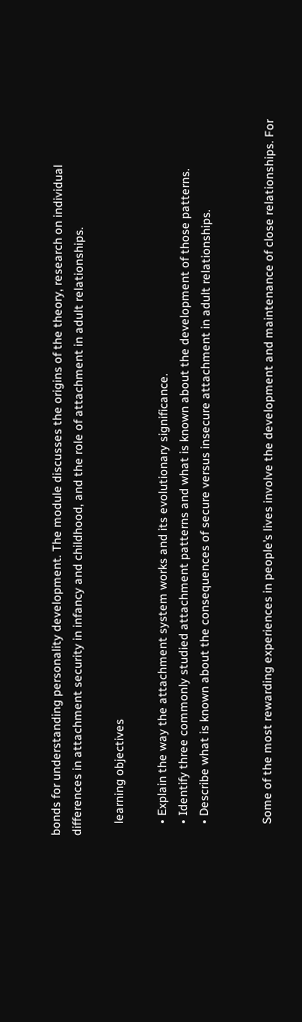bonds for understanding personality development. The module discusses the origins of the theory, research on individual differences in attachment security in infancy and childhood, and the role of attachment in adult relationships.

    learning objectives

    • Explain the way the attachment system works and its evolutionary significance.
    • Identify three commonly studied attachment patterns and what is known about the development of those patterns.
    • Describe what is known about the consequences of secure versus insecure attachment in adult relationships.


    Some of the most rewarding experiences in people’s lives involve the development and maintenance of close relationships. For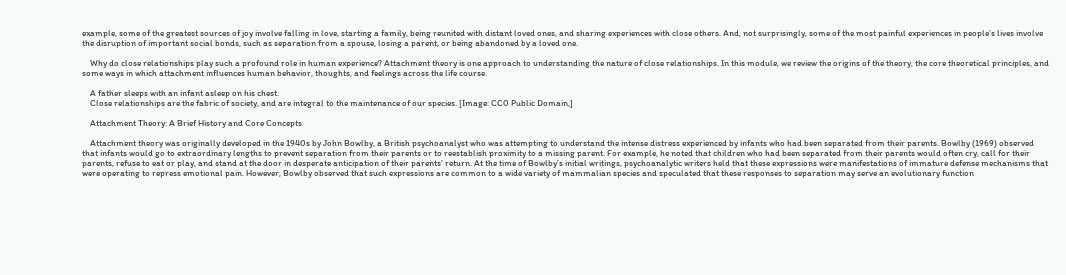example, some of the greatest sources of joy involve falling in love, starting a family, being reunited with distant loved ones, and sharing experiences with close others. And, not surprisingly, some of the most painful experiences in people’s lives involve the disruption of important social bonds, such as separation from a spouse, losing a parent, or being abandoned by a loved one.

    Why do close relationships play such a profound role in human experience? Attachment theory is one approach to understanding the nature of close relationships. In this module, we review the origins of the theory, the core theoretical principles, and some ways in which attachment influences human behavior, thoughts, and feelings across the life course.

    A father sleeps with an infant asleep on his chest.
    Close relationships are the fabric of society, and are integral to the maintenance of our species. [Image: CC0 Public Domain,]

    Attachment Theory: A Brief History and Core Concepts

    Attachment theory was originally developed in the 1940s by John Bowlby, a British psychoanalyst who was attempting to understand the intense distress experienced by infants who had been separated from their parents. Bowlby (1969) observed that infants would go to extraordinary lengths to prevent separation from their parents or to reestablish proximity to a missing parent. For example, he noted that children who had been separated from their parents would often cry, call for their parents, refuse to eat or play, and stand at the door in desperate anticipation of their parents’ return. At the time of Bowlby’s initial writings, psychoanalytic writers held that these expressions were manifestations of immature defense mechanisms that were operating to repress emotional pain. However, Bowlby observed that such expressions are common to a wide variety of mammalian species and speculated that these responses to separation may serve an evolutionary function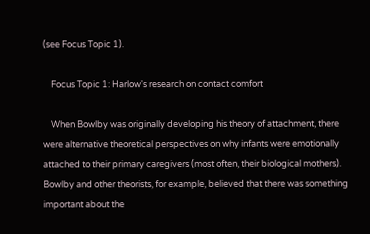(see Focus Topic 1).

    Focus Topic 1: Harlow's research on contact comfort

    When Bowlby was originally developing his theory of attachment, there were alternative theoretical perspectives on why infants were emotionally attached to their primary caregivers (most often, their biological mothers). Bowlby and other theorists, for example, believed that there was something important about the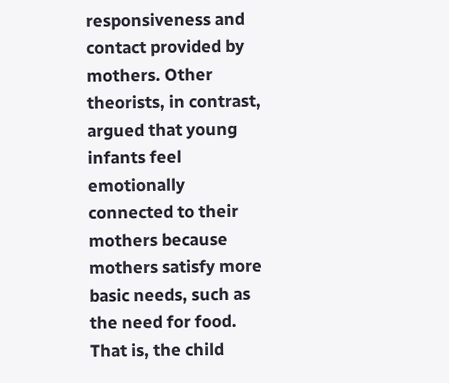responsiveness and contact provided by mothers. Other theorists, in contrast, argued that young infants feel emotionally connected to their mothers because mothers satisfy more basic needs, such as the need for food. That is, the child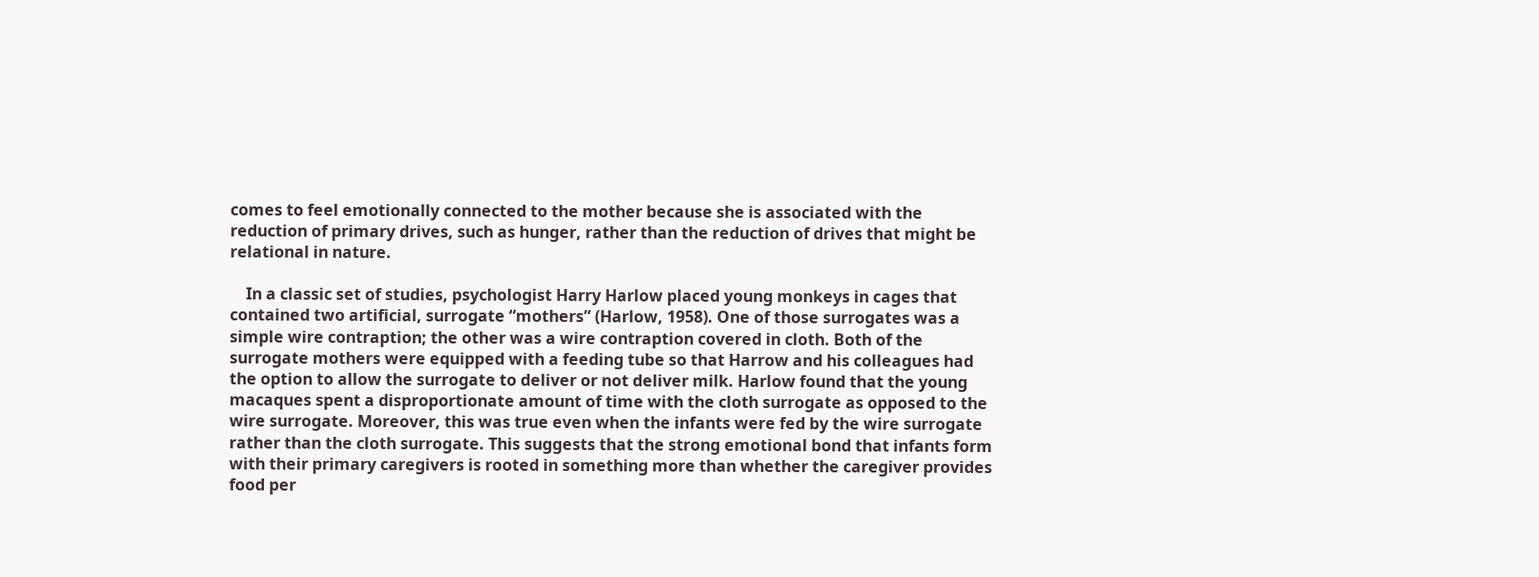comes to feel emotionally connected to the mother because she is associated with the reduction of primary drives, such as hunger, rather than the reduction of drives that might be relational in nature.

    In a classic set of studies, psychologist Harry Harlow placed young monkeys in cages that contained two artificial, surrogate “mothers” (Harlow, 1958). One of those surrogates was a simple wire contraption; the other was a wire contraption covered in cloth. Both of the surrogate mothers were equipped with a feeding tube so that Harrow and his colleagues had the option to allow the surrogate to deliver or not deliver milk. Harlow found that the young macaques spent a disproportionate amount of time with the cloth surrogate as opposed to the wire surrogate. Moreover, this was true even when the infants were fed by the wire surrogate rather than the cloth surrogate. This suggests that the strong emotional bond that infants form with their primary caregivers is rooted in something more than whether the caregiver provides food per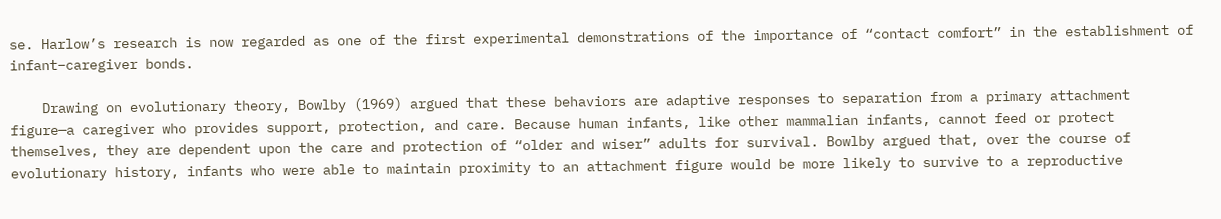se. Harlow’s research is now regarded as one of the first experimental demonstrations of the importance of “contact comfort” in the establishment of infant–caregiver bonds.

    Drawing on evolutionary theory, Bowlby (1969) argued that these behaviors are adaptive responses to separation from a primary attachment figure—a caregiver who provides support, protection, and care. Because human infants, like other mammalian infants, cannot feed or protect themselves, they are dependent upon the care and protection of “older and wiser” adults for survival. Bowlby argued that, over the course of evolutionary history, infants who were able to maintain proximity to an attachment figure would be more likely to survive to a reproductive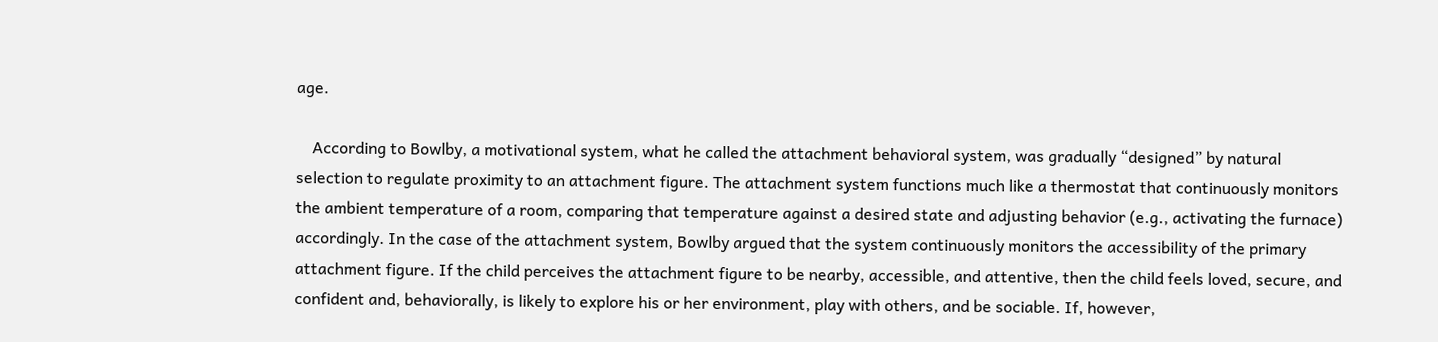age.

    According to Bowlby, a motivational system, what he called the attachment behavioral system, was gradually “designed” by natural selection to regulate proximity to an attachment figure. The attachment system functions much like a thermostat that continuously monitors the ambient temperature of a room, comparing that temperature against a desired state and adjusting behavior (e.g., activating the furnace) accordingly. In the case of the attachment system, Bowlby argued that the system continuously monitors the accessibility of the primary attachment figure. If the child perceives the attachment figure to be nearby, accessible, and attentive, then the child feels loved, secure, and confident and, behaviorally, is likely to explore his or her environment, play with others, and be sociable. If, however,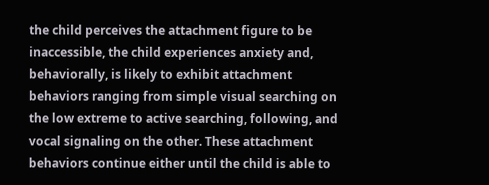the child perceives the attachment figure to be inaccessible, the child experiences anxiety and, behaviorally, is likely to exhibit attachment behaviors ranging from simple visual searching on the low extreme to active searching, following, and vocal signaling on the other. These attachment behaviors continue either until the child is able to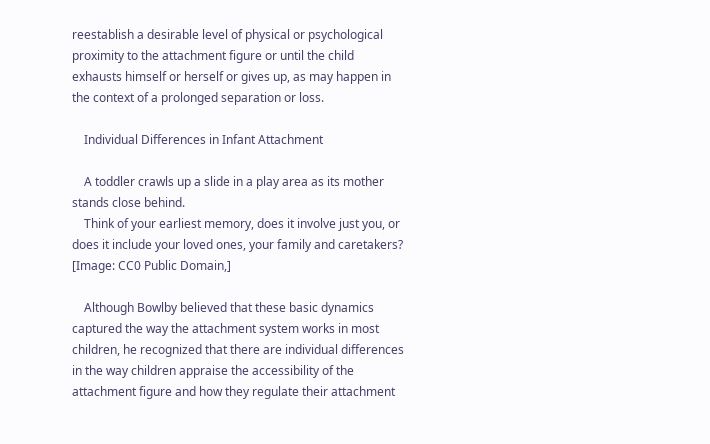reestablish a desirable level of physical or psychological proximity to the attachment figure or until the child exhausts himself or herself or gives up, as may happen in the context of a prolonged separation or loss.

    Individual Differences in Infant Attachment

    A toddler crawls up a slide in a play area as its mother stands close behind.
    Think of your earliest memory, does it involve just you, or does it include your loved ones, your family and caretakers? [Image: CC0 Public Domain,]

    Although Bowlby believed that these basic dynamics captured the way the attachment system works in most children, he recognized that there are individual differences in the way children appraise the accessibility of the attachment figure and how they regulate their attachment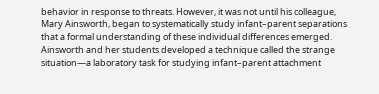behavior in response to threats. However, it was not until his colleague, Mary Ainsworth, began to systematically study infant–parent separations that a formal understanding of these individual differences emerged. Ainsworth and her students developed a technique called the strange situation—a laboratory task for studying infant–parent attachment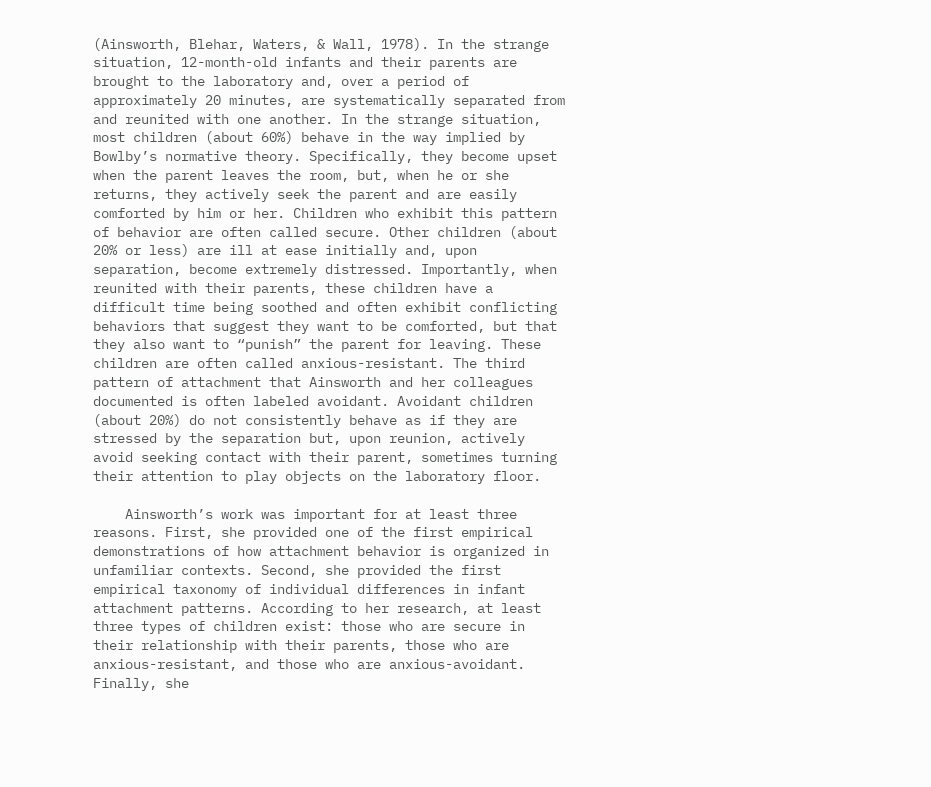(Ainsworth, Blehar, Waters, & Wall, 1978). In the strange situation, 12-month-old infants and their parents are brought to the laboratory and, over a period of approximately 20 minutes, are systematically separated from and reunited with one another. In the strange situation, most children (about 60%) behave in the way implied by Bowlby’s normative theory. Specifically, they become upset when the parent leaves the room, but, when he or she returns, they actively seek the parent and are easily comforted by him or her. Children who exhibit this pattern of behavior are often called secure. Other children (about 20% or less) are ill at ease initially and, upon separation, become extremely distressed. Importantly, when reunited with their parents, these children have a difficult time being soothed and often exhibit conflicting behaviors that suggest they want to be comforted, but that they also want to “punish” the parent for leaving. These children are often called anxious-resistant. The third pattern of attachment that Ainsworth and her colleagues documented is often labeled avoidant. Avoidant children (about 20%) do not consistently behave as if they are stressed by the separation but, upon reunion, actively avoid seeking contact with their parent, sometimes turning their attention to play objects on the laboratory floor.

    Ainsworth’s work was important for at least three reasons. First, she provided one of the first empirical demonstrations of how attachment behavior is organized in unfamiliar contexts. Second, she provided the first empirical taxonomy of individual differences in infant attachment patterns. According to her research, at least three types of children exist: those who are secure in their relationship with their parents, those who are anxious-resistant, and those who are anxious-avoidant. Finally, she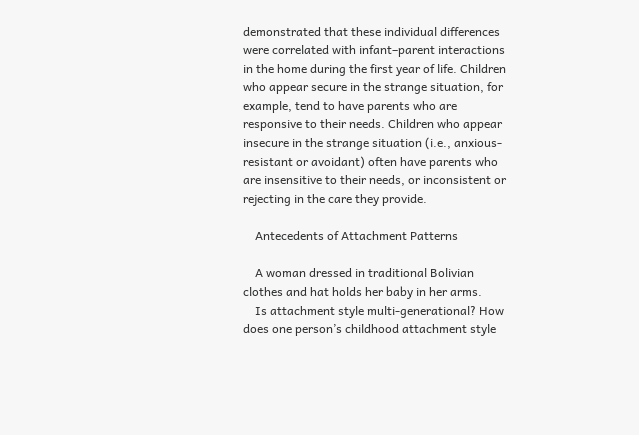demonstrated that these individual differences were correlated with infant–parent interactions in the home during the first year of life. Children who appear secure in the strange situation, for example, tend to have parents who are responsive to their needs. Children who appear insecure in the strange situation (i.e., anxious-resistant or avoidant) often have parents who are insensitive to their needs, or inconsistent or rejecting in the care they provide.

    Antecedents of Attachment Patterns

    A woman dressed in traditional Bolivian clothes and hat holds her baby in her arms.
    Is attachment style multi-generational? How does one person’s childhood attachment style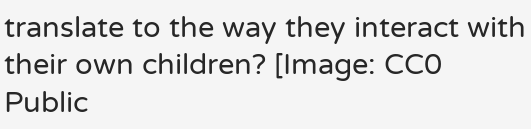translate to the way they interact with their own children? [Image: CC0 Public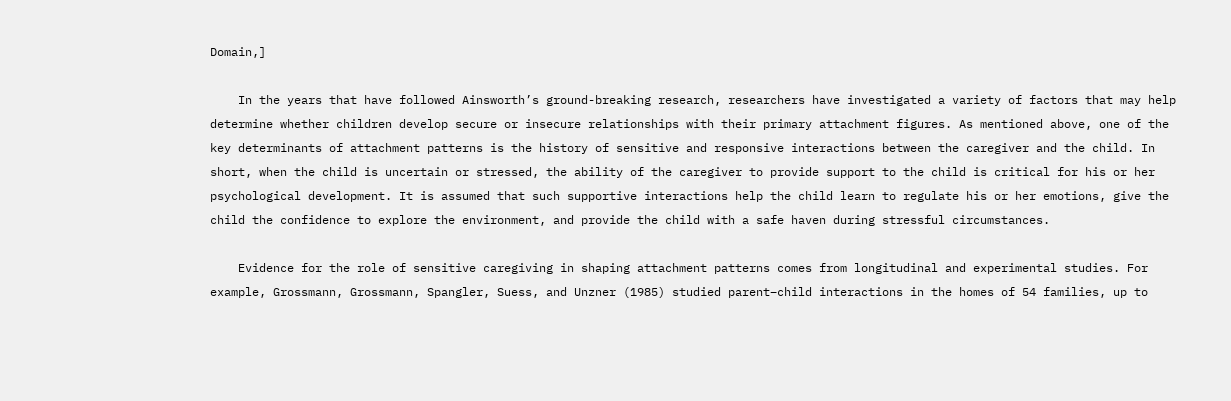Domain,]

    In the years that have followed Ainsworth’s ground-breaking research, researchers have investigated a variety of factors that may help determine whether children develop secure or insecure relationships with their primary attachment figures. As mentioned above, one of the key determinants of attachment patterns is the history of sensitive and responsive interactions between the caregiver and the child. In short, when the child is uncertain or stressed, the ability of the caregiver to provide support to the child is critical for his or her psychological development. It is assumed that such supportive interactions help the child learn to regulate his or her emotions, give the child the confidence to explore the environment, and provide the child with a safe haven during stressful circumstances.

    Evidence for the role of sensitive caregiving in shaping attachment patterns comes from longitudinal and experimental studies. For example, Grossmann, Grossmann, Spangler, Suess, and Unzner (1985) studied parent–child interactions in the homes of 54 families, up to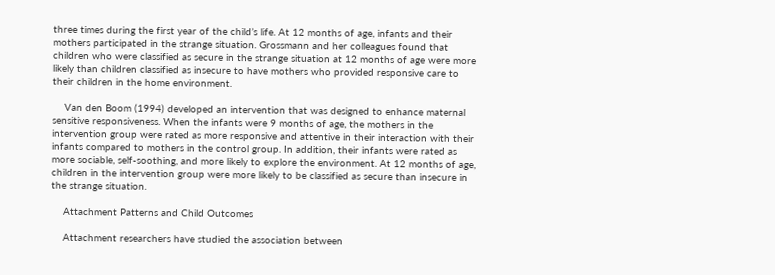three times during the first year of the child’s life. At 12 months of age, infants and their mothers participated in the strange situation. Grossmann and her colleagues found that children who were classified as secure in the strange situation at 12 months of age were more likely than children classified as insecure to have mothers who provided responsive care to their children in the home environment.

    Van den Boom (1994) developed an intervention that was designed to enhance maternal sensitive responsiveness. When the infants were 9 months of age, the mothers in the intervention group were rated as more responsive and attentive in their interaction with their infants compared to mothers in the control group. In addition, their infants were rated as more sociable, self-soothing, and more likely to explore the environment. At 12 months of age, children in the intervention group were more likely to be classified as secure than insecure in the strange situation.

    Attachment Patterns and Child Outcomes

    Attachment researchers have studied the association between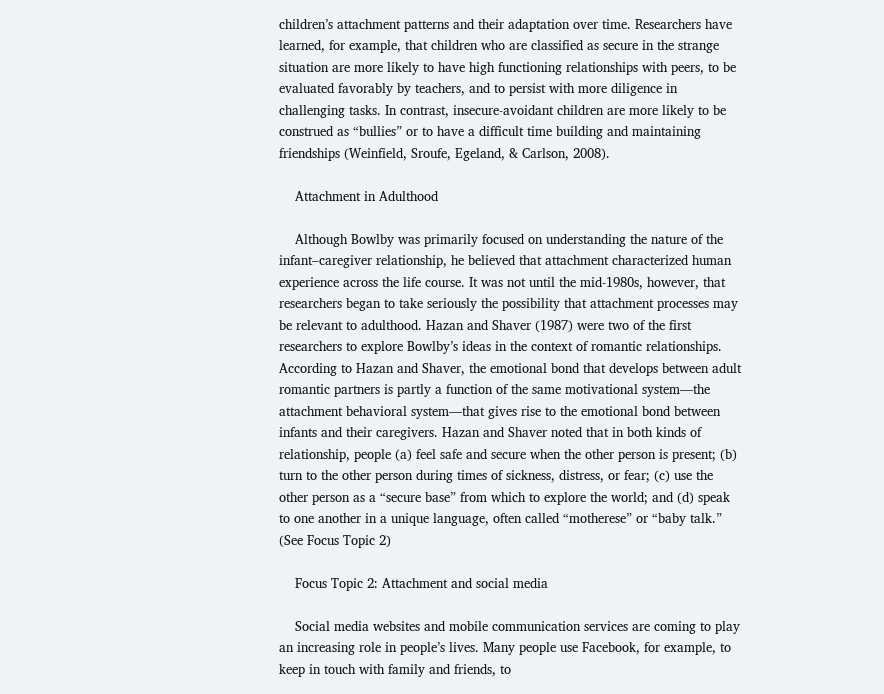children’s attachment patterns and their adaptation over time. Researchers have learned, for example, that children who are classified as secure in the strange situation are more likely to have high functioning relationships with peers, to be evaluated favorably by teachers, and to persist with more diligence in challenging tasks. In contrast, insecure-avoidant children are more likely to be construed as “bullies” or to have a difficult time building and maintaining friendships (Weinfield, Sroufe, Egeland, & Carlson, 2008).

    Attachment in Adulthood

    Although Bowlby was primarily focused on understanding the nature of the infant–caregiver relationship, he believed that attachment characterized human experience across the life course. It was not until the mid-1980s, however, that researchers began to take seriously the possibility that attachment processes may be relevant to adulthood. Hazan and Shaver (1987) were two of the first researchers to explore Bowlby’s ideas in the context of romantic relationships. According to Hazan and Shaver, the emotional bond that develops between adult romantic partners is partly a function of the same motivational system—the attachment behavioral system—that gives rise to the emotional bond between infants and their caregivers. Hazan and Shaver noted that in both kinds of relationship, people (a) feel safe and secure when the other person is present; (b) turn to the other person during times of sickness, distress, or fear; (c) use the other person as a “secure base” from which to explore the world; and (d) speak to one another in a unique language, often called “motherese” or “baby talk.” (See Focus Topic 2)

    Focus Topic 2: Attachment and social media

    Social media websites and mobile communication services are coming to play an increasing role in people’s lives. Many people use Facebook, for example, to keep in touch with family and friends, to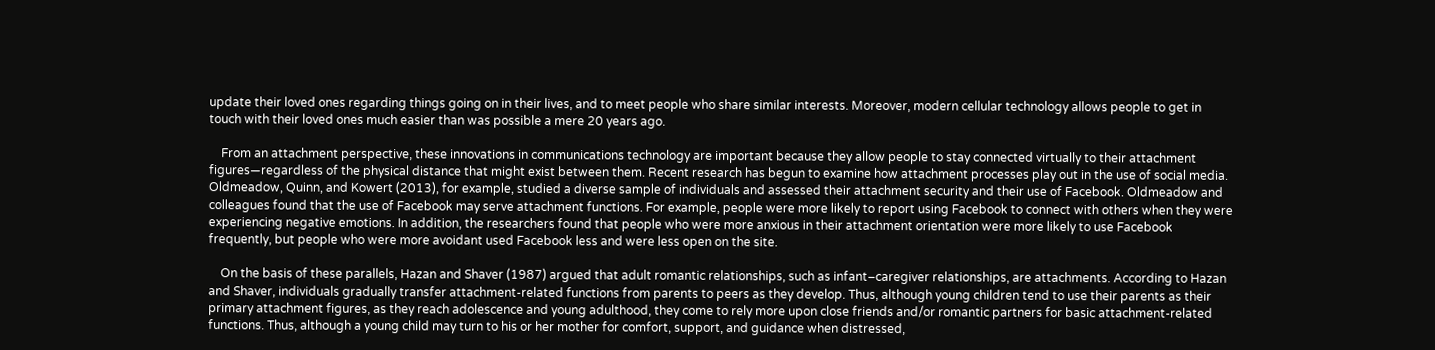update their loved ones regarding things going on in their lives, and to meet people who share similar interests. Moreover, modern cellular technology allows people to get in touch with their loved ones much easier than was possible a mere 20 years ago.

    From an attachment perspective, these innovations in communications technology are important because they allow people to stay connected virtually to their attachment figures—regardless of the physical distance that might exist between them. Recent research has begun to examine how attachment processes play out in the use of social media. Oldmeadow, Quinn, and Kowert (2013), for example, studied a diverse sample of individuals and assessed their attachment security and their use of Facebook. Oldmeadow and colleagues found that the use of Facebook may serve attachment functions. For example, people were more likely to report using Facebook to connect with others when they were experiencing negative emotions. In addition, the researchers found that people who were more anxious in their attachment orientation were more likely to use Facebook frequently, but people who were more avoidant used Facebook less and were less open on the site.

    On the basis of these parallels, Hazan and Shaver (1987) argued that adult romantic relationships, such as infant–caregiver relationships, are attachments. According to Hazan and Shaver, individuals gradually transfer attachment-related functions from parents to peers as they develop. Thus, although young children tend to use their parents as their primary attachment figures, as they reach adolescence and young adulthood, they come to rely more upon close friends and/or romantic partners for basic attachment-related functions. Thus, although a young child may turn to his or her mother for comfort, support, and guidance when distressed,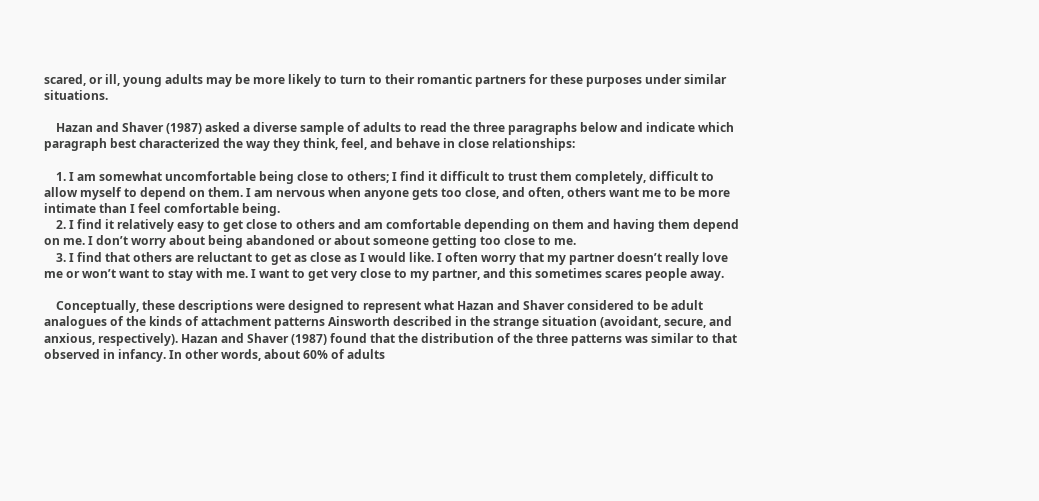scared, or ill, young adults may be more likely to turn to their romantic partners for these purposes under similar situations.

    Hazan and Shaver (1987) asked a diverse sample of adults to read the three paragraphs below and indicate which paragraph best characterized the way they think, feel, and behave in close relationships:

    1. I am somewhat uncomfortable being close to others; I find it difficult to trust them completely, difficult to allow myself to depend on them. I am nervous when anyone gets too close, and often, others want me to be more intimate than I feel comfortable being.
    2. I find it relatively easy to get close to others and am comfortable depending on them and having them depend on me. I don’t worry about being abandoned or about someone getting too close to me.
    3. I find that others are reluctant to get as close as I would like. I often worry that my partner doesn’t really love me or won’t want to stay with me. I want to get very close to my partner, and this sometimes scares people away.

    Conceptually, these descriptions were designed to represent what Hazan and Shaver considered to be adult analogues of the kinds of attachment patterns Ainsworth described in the strange situation (avoidant, secure, and anxious, respectively). Hazan and Shaver (1987) found that the distribution of the three patterns was similar to that observed in infancy. In other words, about 60% of adults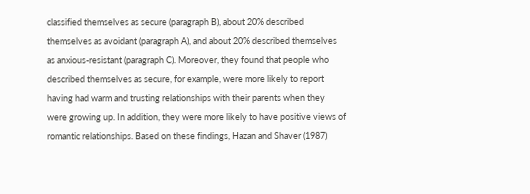classified themselves as secure (paragraph B), about 20% described themselves as avoidant (paragraph A), and about 20% described themselves as anxious-resistant (paragraph C). Moreover, they found that people who described themselves as secure, for example, were more likely to report having had warm and trusting relationships with their parents when they were growing up. In addition, they were more likely to have positive views of romantic relationships. Based on these findings, Hazan and Shaver (1987)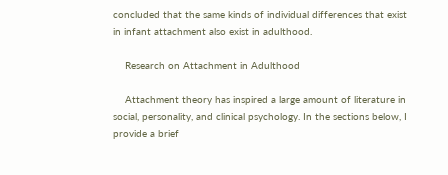concluded that the same kinds of individual differences that exist in infant attachment also exist in adulthood.

    Research on Attachment in Adulthood

    Attachment theory has inspired a large amount of literature in social, personality, and clinical psychology. In the sections below, I provide a brief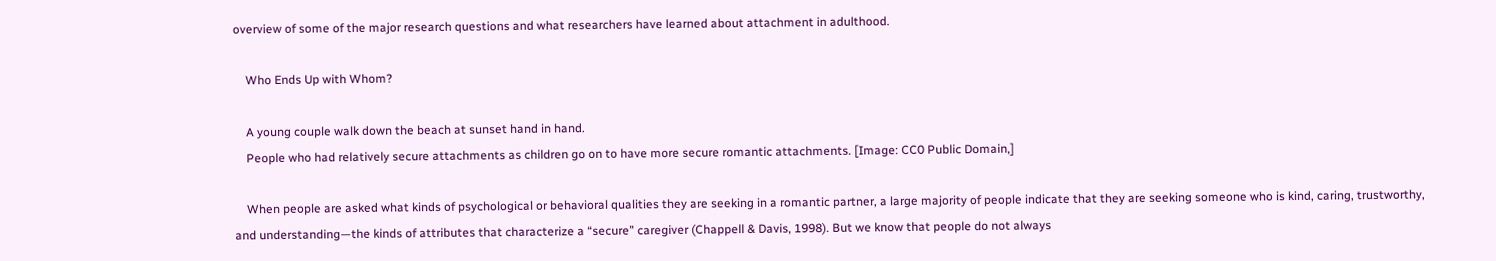overview of some of the major research questions and what researchers have learned about attachment in adulthood.

    Who Ends Up with Whom?

    A young couple walk down the beach at sunset hand in hand.
    People who had relatively secure attachments as children go on to have more secure romantic attachments. [Image: CC0 Public Domain,]

    When people are asked what kinds of psychological or behavioral qualities they are seeking in a romantic partner, a large majority of people indicate that they are seeking someone who is kind, caring, trustworthy, and understanding—the kinds of attributes that characterize a “secure” caregiver (Chappell & Davis, 1998). But we know that people do not always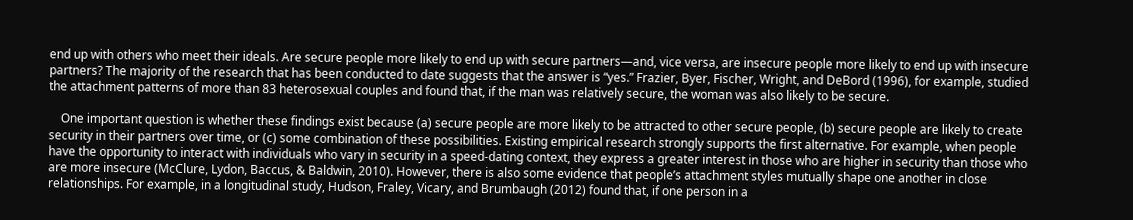end up with others who meet their ideals. Are secure people more likely to end up with secure partners—and, vice versa, are insecure people more likely to end up with insecure partners? The majority of the research that has been conducted to date suggests that the answer is “yes.” Frazier, Byer, Fischer, Wright, and DeBord (1996), for example, studied the attachment patterns of more than 83 heterosexual couples and found that, if the man was relatively secure, the woman was also likely to be secure.

    One important question is whether these findings exist because (a) secure people are more likely to be attracted to other secure people, (b) secure people are likely to create security in their partners over time, or (c) some combination of these possibilities. Existing empirical research strongly supports the first alternative. For example, when people have the opportunity to interact with individuals who vary in security in a speed-dating context, they express a greater interest in those who are higher in security than those who are more insecure (McClure, Lydon, Baccus, & Baldwin, 2010). However, there is also some evidence that people’s attachment styles mutually shape one another in close relationships. For example, in a longitudinal study, Hudson, Fraley, Vicary, and Brumbaugh (2012) found that, if one person in a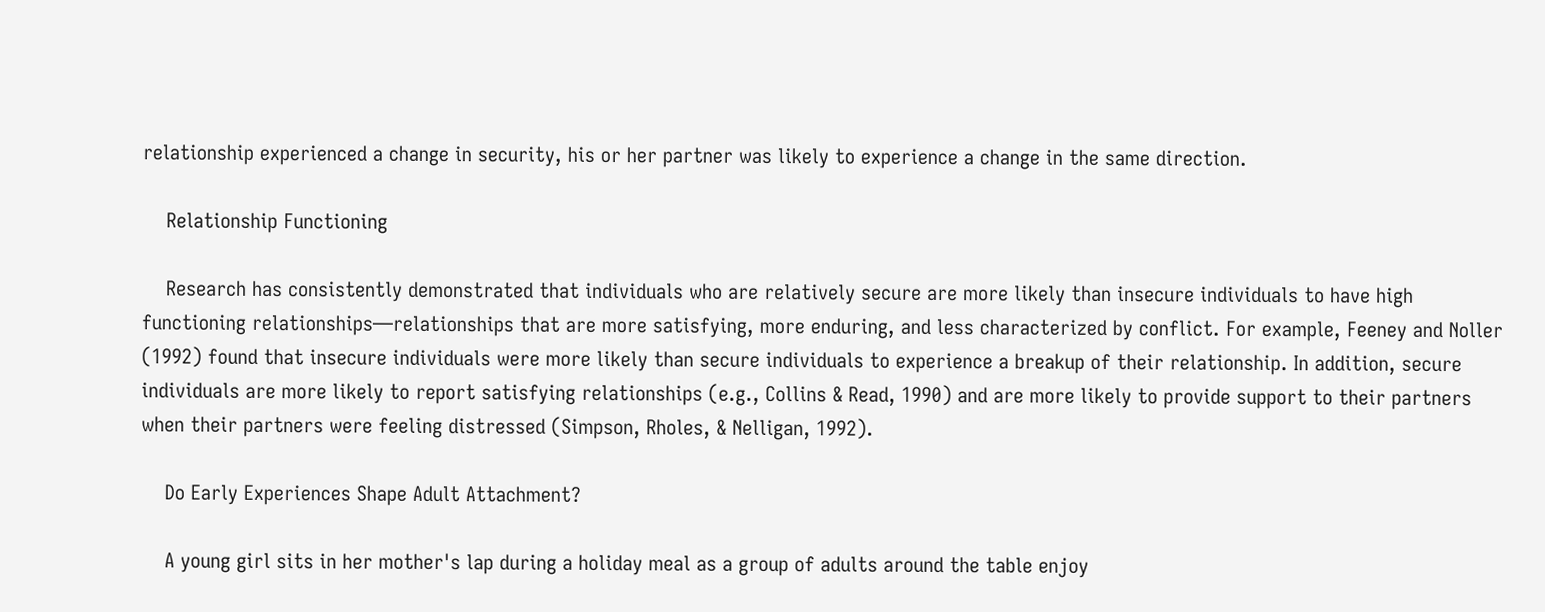relationship experienced a change in security, his or her partner was likely to experience a change in the same direction.

    Relationship Functioning

    Research has consistently demonstrated that individuals who are relatively secure are more likely than insecure individuals to have high functioning relationships—relationships that are more satisfying, more enduring, and less characterized by conflict. For example, Feeney and Noller (1992) found that insecure individuals were more likely than secure individuals to experience a breakup of their relationship. In addition, secure individuals are more likely to report satisfying relationships (e.g., Collins & Read, 1990) and are more likely to provide support to their partners when their partners were feeling distressed (Simpson, Rholes, & Nelligan, 1992).

    Do Early Experiences Shape Adult Attachment?

    A young girl sits in her mother's lap during a holiday meal as a group of adults around the table enjoy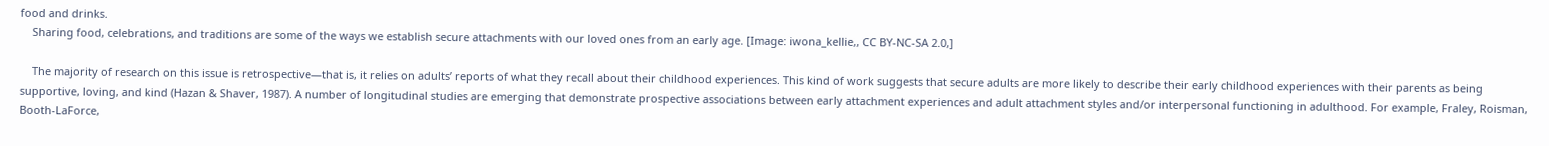food and drinks.
    Sharing food, celebrations, and traditions are some of the ways we establish secure attachments with our loved ones from an early age. [Image: iwona_kellie,, CC BY-NC-SA 2.0,]

    The majority of research on this issue is retrospective—that is, it relies on adults’ reports of what they recall about their childhood experiences. This kind of work suggests that secure adults are more likely to describe their early childhood experiences with their parents as being supportive, loving, and kind (Hazan & Shaver, 1987). A number of longitudinal studies are emerging that demonstrate prospective associations between early attachment experiences and adult attachment styles and/or interpersonal functioning in adulthood. For example, Fraley, Roisman, Booth-LaForce,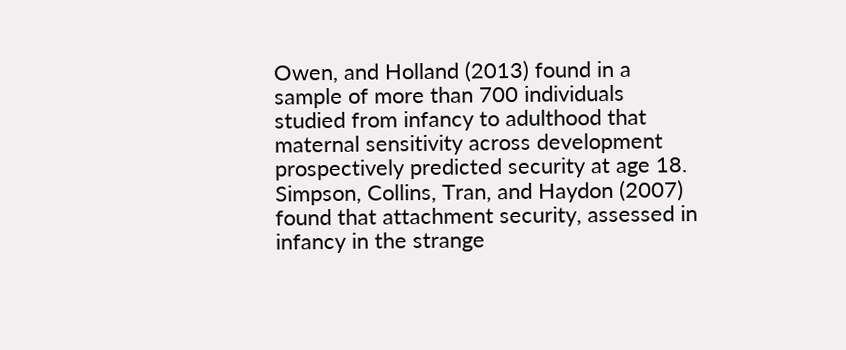Owen, and Holland (2013) found in a sample of more than 700 individuals studied from infancy to adulthood that maternal sensitivity across development prospectively predicted security at age 18. Simpson, Collins, Tran, and Haydon (2007) found that attachment security, assessed in infancy in the strange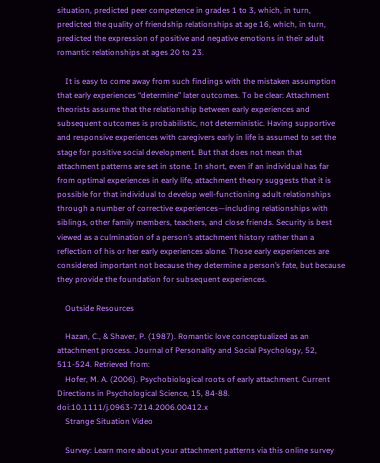situation, predicted peer competence in grades 1 to 3, which, in turn, predicted the quality of friendship relationships at age 16, which, in turn, predicted the expression of positive and negative emotions in their adult romantic relationships at ages 20 to 23.

    It is easy to come away from such findings with the mistaken assumption that early experiences “determine” later outcomes. To be clear: Attachment theorists assume that the relationship between early experiences and subsequent outcomes is probabilistic, not deterministic. Having supportive and responsive experiences with caregivers early in life is assumed to set the stage for positive social development. But that does not mean that attachment patterns are set in stone. In short, even if an individual has far from optimal experiences in early life, attachment theory suggests that it is possible for that individual to develop well-functioning adult relationships through a number of corrective experiences—including relationships with siblings, other family members, teachers, and close friends. Security is best viewed as a culmination of a person’s attachment history rather than a reflection of his or her early experiences alone. Those early experiences are considered important not because they determine a person’s fate, but because they provide the foundation for subsequent experiences.

    Outside Resources

    Hazan, C., & Shaver, P. (1987). Romantic love conceptualized as an attachment process. Journal of Personality and Social Psychology, 52, 511-524. Retrieved from:
    Hofer, M. A. (2006). Psychobiological roots of early attachment. Current Directions in Psychological Science, 15, 84-88. doi:10.1111/j.0963-7214.2006.00412.x
    Strange Situation Video

    Survey: Learn more about your attachment patterns via this online survey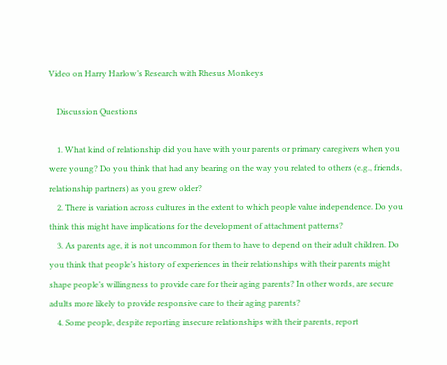Video on Harry Harlow’s Research with Rhesus Monkeys

    Discussion Questions

    1. What kind of relationship did you have with your parents or primary caregivers when you were young? Do you think that had any bearing on the way you related to others (e.g., friends, relationship partners) as you grew older?
    2. There is variation across cultures in the extent to which people value independence. Do you think this might have implications for the development of attachment patterns?
    3. As parents age, it is not uncommon for them to have to depend on their adult children. Do you think that people’s history of experiences in their relationships with their parents might shape people’s willingness to provide care for their aging parents? In other words, are secure adults more likely to provide responsive care to their aging parents?
    4. Some people, despite reporting insecure relationships with their parents, report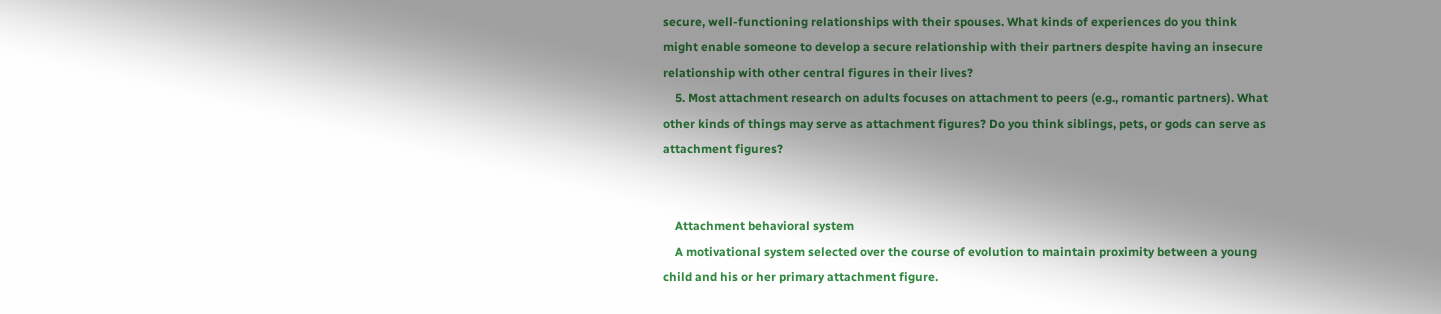secure, well-functioning relationships with their spouses. What kinds of experiences do you think might enable someone to develop a secure relationship with their partners despite having an insecure relationship with other central figures in their lives?
    5. Most attachment research on adults focuses on attachment to peers (e.g., romantic partners). What other kinds of things may serve as attachment figures? Do you think siblings, pets, or gods can serve as attachment figures?


    Attachment behavioral system
    A motivational system selected over the course of evolution to maintain proximity between a young child and his or her primary attachment figure.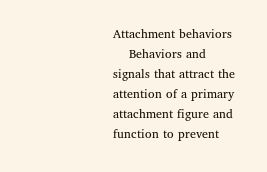Attachment behaviors
    Behaviors and signals that attract the attention of a primary attachment figure and function to prevent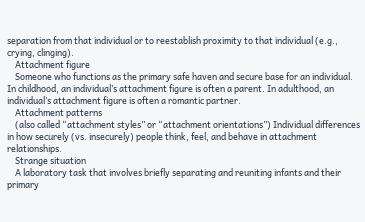separation from that individual or to reestablish proximity to that individual (e.g., crying, clinging).
    Attachment figure
    Someone who functions as the primary safe haven and secure base for an individual. In childhood, an individual’s attachment figure is often a parent. In adulthood, an individual’s attachment figure is often a romantic partner.
    Attachment patterns
    (also called “attachment styles” or “attachment orientations”) Individual differences in how securely (vs. insecurely) people think, feel, and behave in attachment relationships.
    Strange situation
    A laboratory task that involves briefly separating and reuniting infants and their primary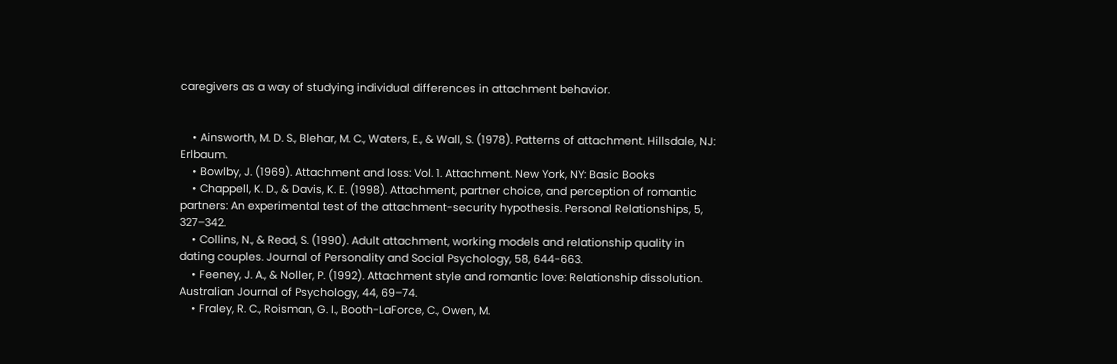caregivers as a way of studying individual differences in attachment behavior.


    • Ainsworth, M. D. S., Blehar, M. C., Waters, E., & Wall, S. (1978). Patterns of attachment. Hillsdale, NJ: Erlbaum.
    • Bowlby, J. (1969). Attachment and loss: Vol. 1. Attachment. New York, NY: Basic Books
    • Chappell, K. D., & Davis, K. E. (1998). Attachment, partner choice, and perception of romantic partners: An experimental test of the attachment-security hypothesis. Personal Relationships, 5, 327–342.
    • Collins, N., & Read, S. (1990). Adult attachment, working models and relationship quality in dating couples. Journal of Personality and Social Psychology, 58, 644-663.
    • Feeney, J. A., & Noller, P. (1992). Attachment style and romantic love: Relationship dissolution. Australian Journal of Psychology, 44, 69–74.
    • Fraley, R. C., Roisman, G. I., Booth-LaForce, C., Owen, M.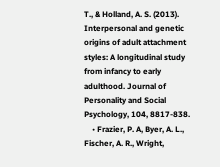T., & Holland, A. S. (2013). Interpersonal and genetic origins of adult attachment styles: A longitudinal study from infancy to early adulthood. Journal of Personality and Social Psychology, 104, 8817-838.
    • Frazier, P. A, Byer, A. L., Fischer, A. R., Wright,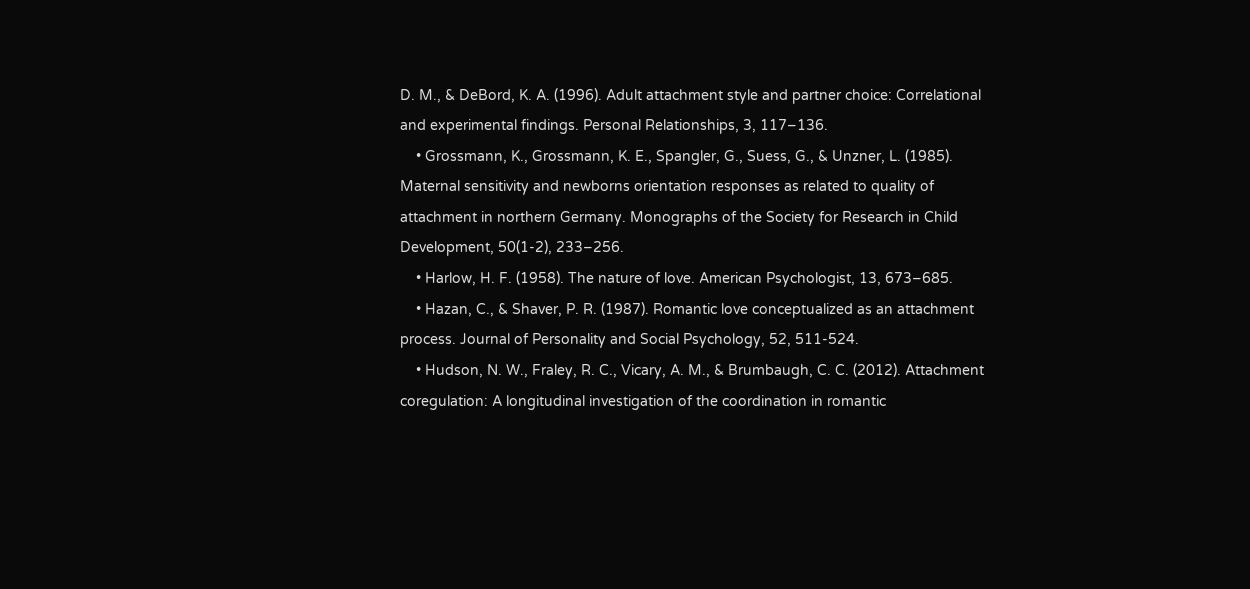D. M., & DeBord, K. A. (1996). Adult attachment style and partner choice: Correlational and experimental findings. Personal Relationships, 3, 117–136.
    • Grossmann, K., Grossmann, K. E., Spangler, G., Suess, G., & Unzner, L. (1985). Maternal sensitivity and newborns orientation responses as related to quality of attachment in northern Germany. Monographs of the Society for Research in Child Development, 50(1-2), 233–256.
    • Harlow, H. F. (1958). The nature of love. American Psychologist, 13, 673–685.
    • Hazan, C., & Shaver, P. R. (1987). Romantic love conceptualized as an attachment process. Journal of Personality and Social Psychology, 52, 511-524.
    • Hudson, N. W., Fraley, R. C., Vicary, A. M., & Brumbaugh, C. C. (2012). Attachment coregulation: A longitudinal investigation of the coordination in romantic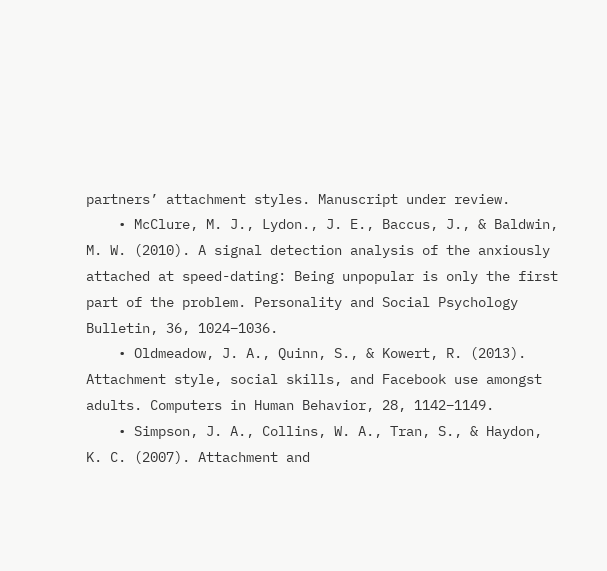partners’ attachment styles. Manuscript under review.
    • McClure, M. J., Lydon., J. E., Baccus, J., & Baldwin, M. W. (2010). A signal detection analysis of the anxiously attached at speed-dating: Being unpopular is only the first part of the problem. Personality and Social Psychology Bulletin, 36, 1024–1036.
    • Oldmeadow, J. A., Quinn, S., & Kowert, R. (2013). Attachment style, social skills, and Facebook use amongst adults. Computers in Human Behavior, 28, 1142–1149.
    • Simpson, J. A., Collins, W. A., Tran, S., & Haydon, K. C. (2007). Attachment and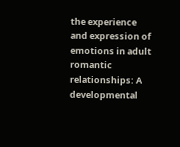the experience and expression of emotions in adult romantic relationships: A developmental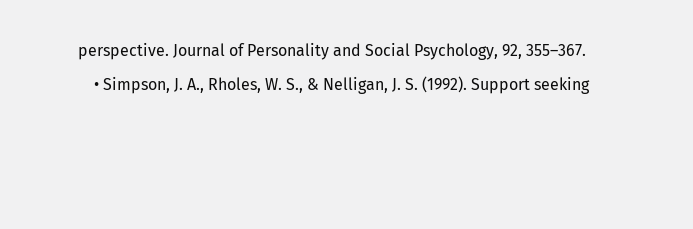perspective. Journal of Personality and Social Psychology, 92, 355–367.
    • Simpson, J. A., Rholes, W. S., & Nelligan, J. S. (1992). Support seeking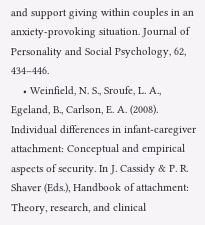and support giving within couples in an anxiety-provoking situation. Journal of Personality and Social Psychology, 62, 434–446.
    • Weinfield, N. S., Sroufe, L. A., Egeland, B., Carlson, E. A. (2008). Individual differences in infant-caregiver attachment: Conceptual and empirical aspects of security. In J. Cassidy & P. R. Shaver (Eds.), Handbook of attachment: Theory, research, and clinical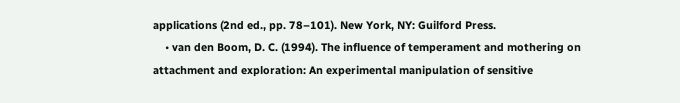applications (2nd ed., pp. 78–101). New York, NY: Guilford Press.
    • van den Boom, D. C. (1994). The influence of temperament and mothering on attachment and exploration: An experimental manipulation of sensitive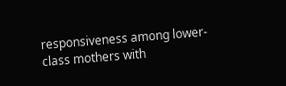responsiveness among lower-class mothers with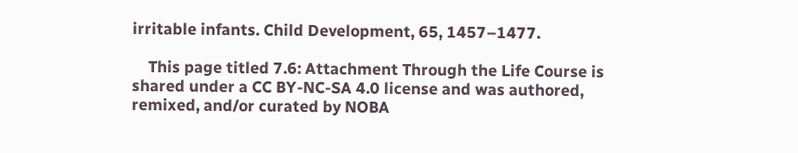irritable infants. Child Development, 65, 1457–1477.

    This page titled 7.6: Attachment Through the Life Course is shared under a CC BY-NC-SA 4.0 license and was authored, remixed, and/or curated by NOBA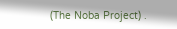(The Noba Project) .